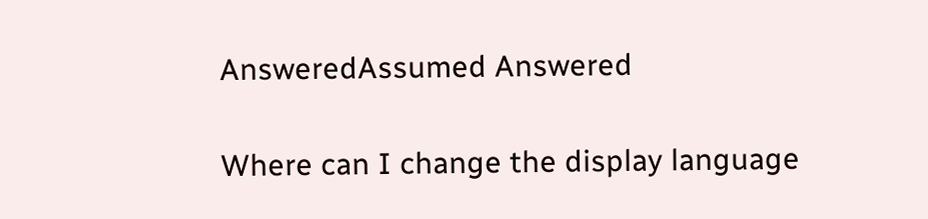AnsweredAssumed Answered

Where can I change the display language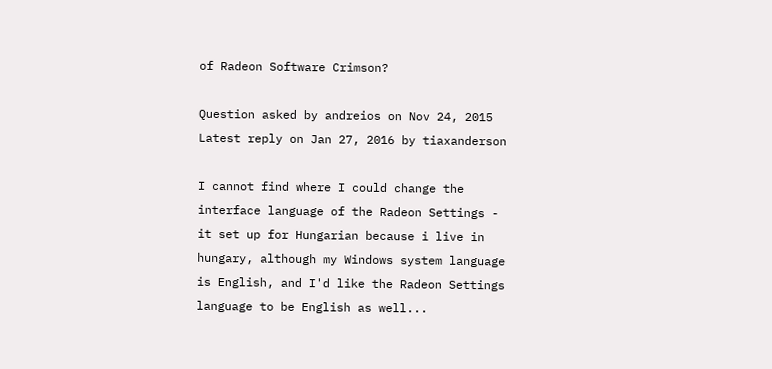of Radeon Software Crimson?

Question asked by andreios on Nov 24, 2015
Latest reply on Jan 27, 2016 by tiaxanderson

I cannot find where I could change the interface language of the Radeon Settings - it set up for Hungarian because i live in hungary, although my Windows system language is English, and I'd like the Radeon Settings language to be English as well...